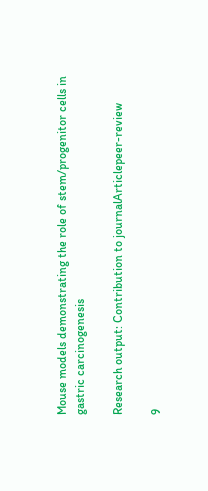Mouse models demonstrating the role of stem/progenitor cells in gastric carcinogenesis

Research output: Contribution to journalArticlepeer-review

9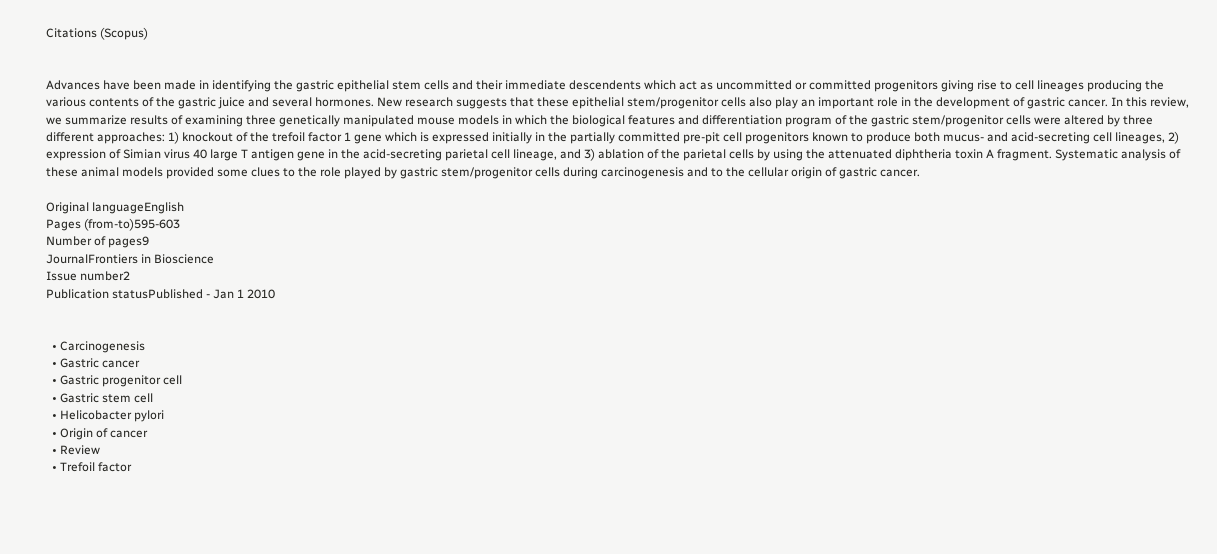Citations (Scopus)


Advances have been made in identifying the gastric epithelial stem cells and their immediate descendents which act as uncommitted or committed progenitors giving rise to cell lineages producing the various contents of the gastric juice and several hormones. New research suggests that these epithelial stem/progenitor cells also play an important role in the development of gastric cancer. In this review, we summarize results of examining three genetically manipulated mouse models in which the biological features and differentiation program of the gastric stem/progenitor cells were altered by three different approaches: 1) knockout of the trefoil factor 1 gene which is expressed initially in the partially committed pre-pit cell progenitors known to produce both mucus- and acid-secreting cell lineages, 2) expression of Simian virus 40 large T antigen gene in the acid-secreting parietal cell lineage, and 3) ablation of the parietal cells by using the attenuated diphtheria toxin A fragment. Systematic analysis of these animal models provided some clues to the role played by gastric stem/progenitor cells during carcinogenesis and to the cellular origin of gastric cancer.

Original languageEnglish
Pages (from-to)595-603
Number of pages9
JournalFrontiers in Bioscience
Issue number2
Publication statusPublished - Jan 1 2010


  • Carcinogenesis
  • Gastric cancer
  • Gastric progenitor cell
  • Gastric stem cell
  • Helicobacter pylori
  • Origin of cancer
  • Review
  • Trefoil factor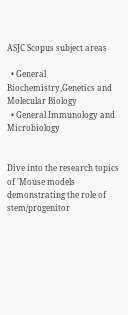ASJC Scopus subject areas

  • General Biochemistry,Genetics and Molecular Biology
  • General Immunology and Microbiology


Dive into the research topics of 'Mouse models demonstrating the role of stem/progenitor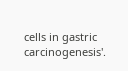cells in gastric carcinogenesis'.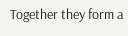Together they form a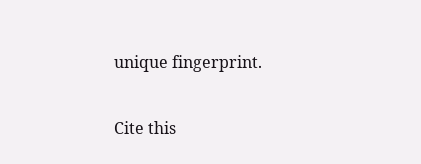unique fingerprint.

Cite this